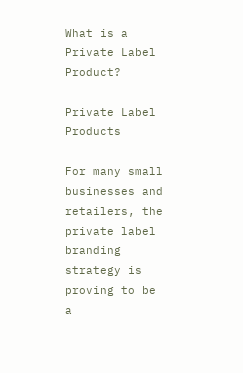What is a Private Label Product?

Private Label Products

For many small businesses and retailers, the private label branding strategy is proving to be a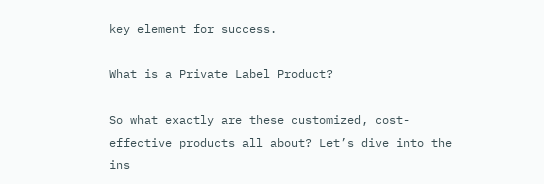key element for success.

What is a Private Label Product?

So what exactly are these customized, cost-effective products all about? Let’s dive into the ins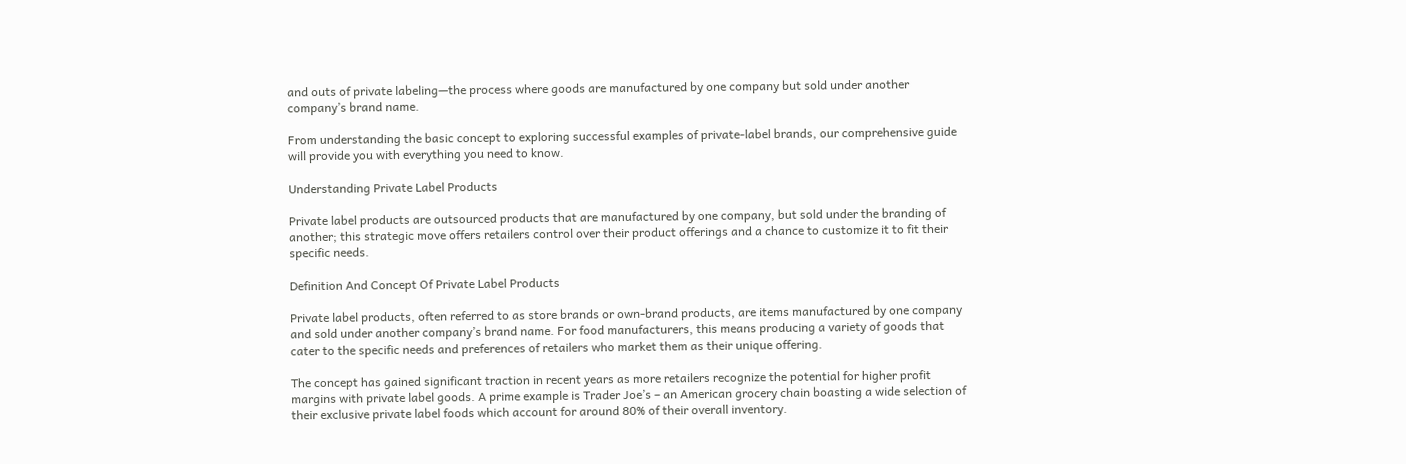and outs of private labeling—the process where goods are manufactured by one company but sold under another company’s brand name.

From understanding the basic concept to exploring successful examples of private-label brands, our comprehensive guide will provide you with everything you need to know.

Understanding Private Label Products

Private label products are outsourced products that are manufactured by one company, but sold under the branding of another; this strategic move offers retailers control over their product offerings and a chance to customize it to fit their specific needs.

Definition And Concept Of Private Label Products

Private label products, often referred to as store brands or own-brand products, are items manufactured by one company and sold under another company’s brand name. For food manufacturers, this means producing a variety of goods that cater to the specific needs and preferences of retailers who market them as their unique offering.

The concept has gained significant traction in recent years as more retailers recognize the potential for higher profit margins with private label goods. A prime example is Trader Joe’s – an American grocery chain boasting a wide selection of their exclusive private label foods which account for around 80% of their overall inventory.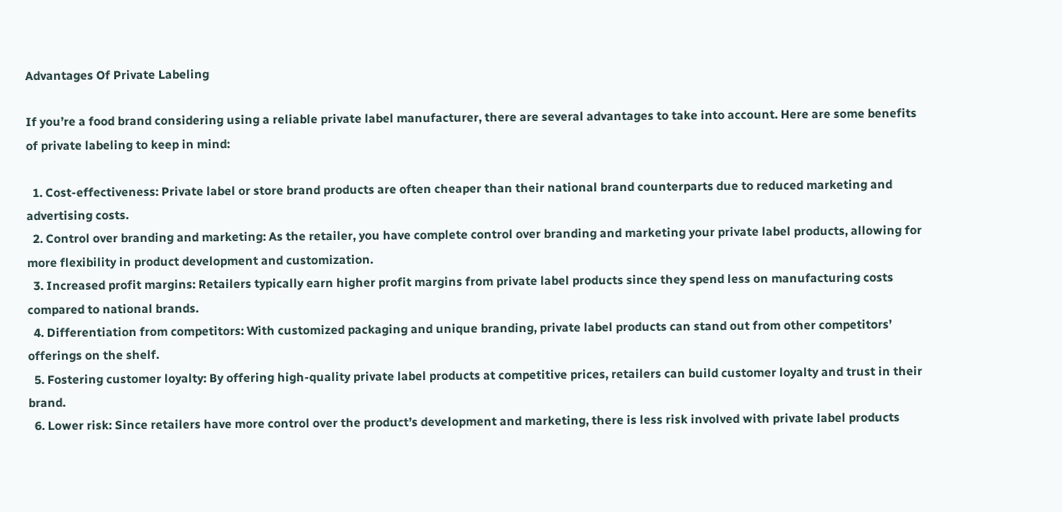Advantages Of Private Labeling

If you’re a food brand considering using a reliable private label manufacturer, there are several advantages to take into account. Here are some benefits of private labeling to keep in mind:

  1. Cost-effectiveness: Private label or store brand products are often cheaper than their national brand counterparts due to reduced marketing and advertising costs.
  2. Control over branding and marketing: As the retailer, you have complete control over branding and marketing your private label products, allowing for more flexibility in product development and customization.
  3. Increased profit margins: Retailers typically earn higher profit margins from private label products since they spend less on manufacturing costs compared to national brands.
  4. Differentiation from competitors: With customized packaging and unique branding, private label products can stand out from other competitors’ offerings on the shelf.
  5. Fostering customer loyalty: By offering high-quality private label products at competitive prices, retailers can build customer loyalty and trust in their brand.
  6. Lower risk: Since retailers have more control over the product’s development and marketing, there is less risk involved with private label products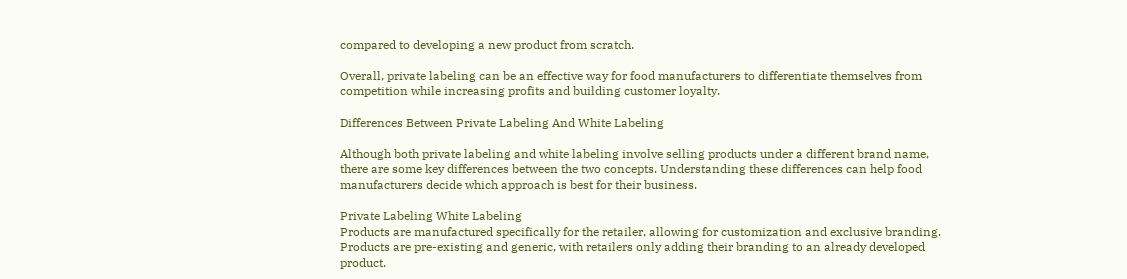compared to developing a new product from scratch.

Overall, private labeling can be an effective way for food manufacturers to differentiate themselves from competition while increasing profits and building customer loyalty.

Differences Between Private Labeling And White Labeling

Although both private labeling and white labeling involve selling products under a different brand name, there are some key differences between the two concepts. Understanding these differences can help food manufacturers decide which approach is best for their business.

Private Labeling White Labeling
Products are manufactured specifically for the retailer, allowing for customization and exclusive branding. Products are pre-existing and generic, with retailers only adding their branding to an already developed product.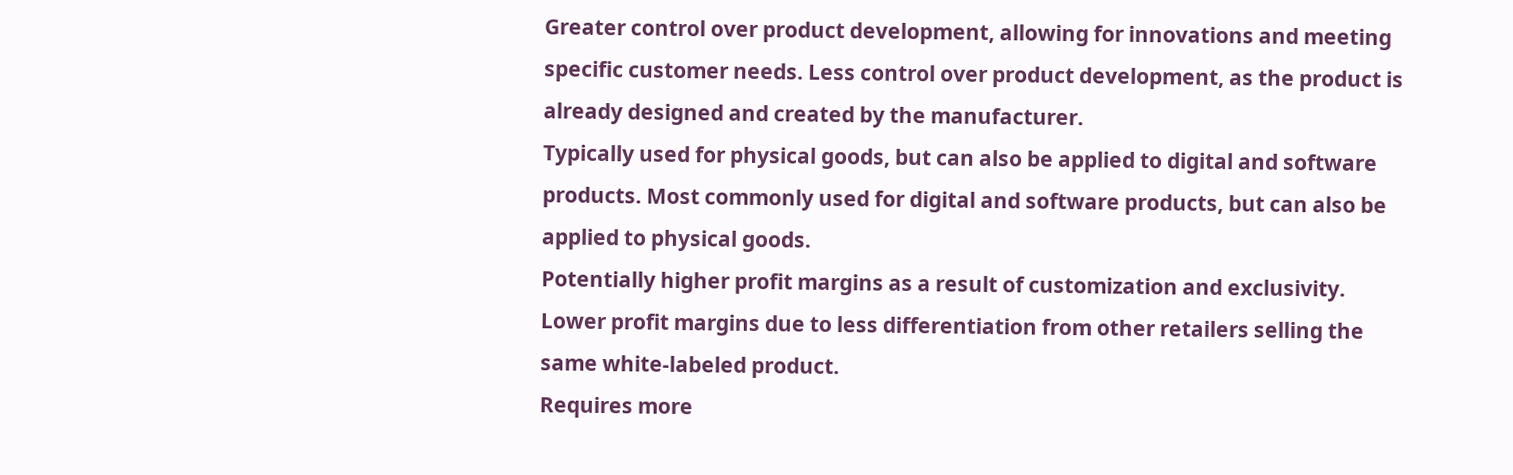Greater control over product development, allowing for innovations and meeting specific customer needs. Less control over product development, as the product is already designed and created by the manufacturer.
Typically used for physical goods, but can also be applied to digital and software products. Most commonly used for digital and software products, but can also be applied to physical goods.
Potentially higher profit margins as a result of customization and exclusivity. Lower profit margins due to less differentiation from other retailers selling the same white-labeled product.
Requires more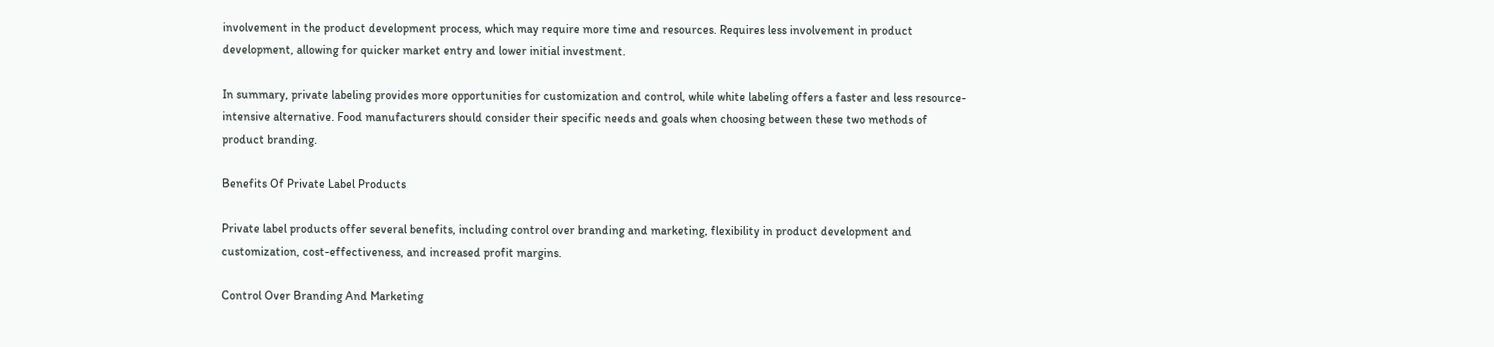involvement in the product development process, which may require more time and resources. Requires less involvement in product development, allowing for quicker market entry and lower initial investment.

In summary, private labeling provides more opportunities for customization and control, while white labeling offers a faster and less resource-intensive alternative. Food manufacturers should consider their specific needs and goals when choosing between these two methods of product branding.

Benefits Of Private Label Products

Private label products offer several benefits, including control over branding and marketing, flexibility in product development and customization, cost-effectiveness, and increased profit margins.

Control Over Branding And Marketing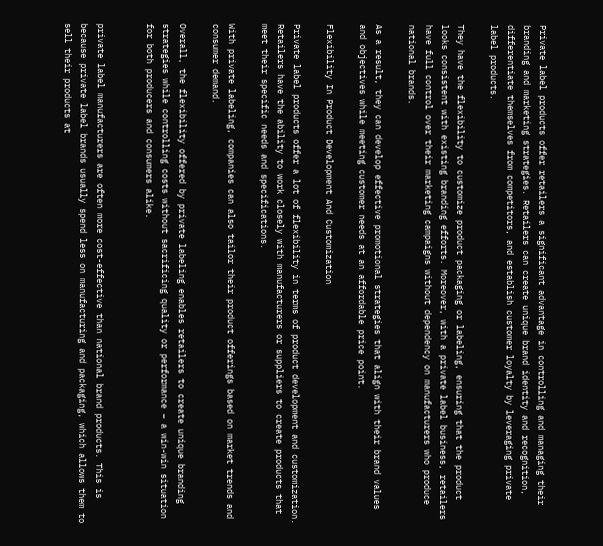Private label products offer retailers a significant advantage in controlling and managing their branding and marketing strategies. Retailers can create unique brand identity and recognition, differentiate themselves from competitors, and establish customer loyalty by leveraging private label products.

They have the flexibility to customize product packaging or labeling, ensuring that the product looks consistent with existing branding efforts. Moreover, with a private label business, retailers have full control over their marketing campaigns without dependency on manufacturers who produce national brands.

As a result, they can develop effective promotional strategies that align with their brand values and objectives while meeting customer needs at an affordable price point.

Flexibility In Product Development And Customization

Private label products offer a lot of flexibility in terms of product development and customization. Retailers have the ability to work closely with manufacturers or suppliers to create products that meet their specific needs and specifications.

With private labeling, companies can also tailor their product offerings based on market trends and consumer demand.

Overall, the flexibility offered by private labeling enables retailers to create unique branding strategies while controlling costs without sacrificing quality or performance – a win-win situation for both producers and consumers alike.


private label manufacturers are often more cost-effective than national brand products. This is because private label brands usually spend less on manufacturing and packaging, which allows them to sell their products at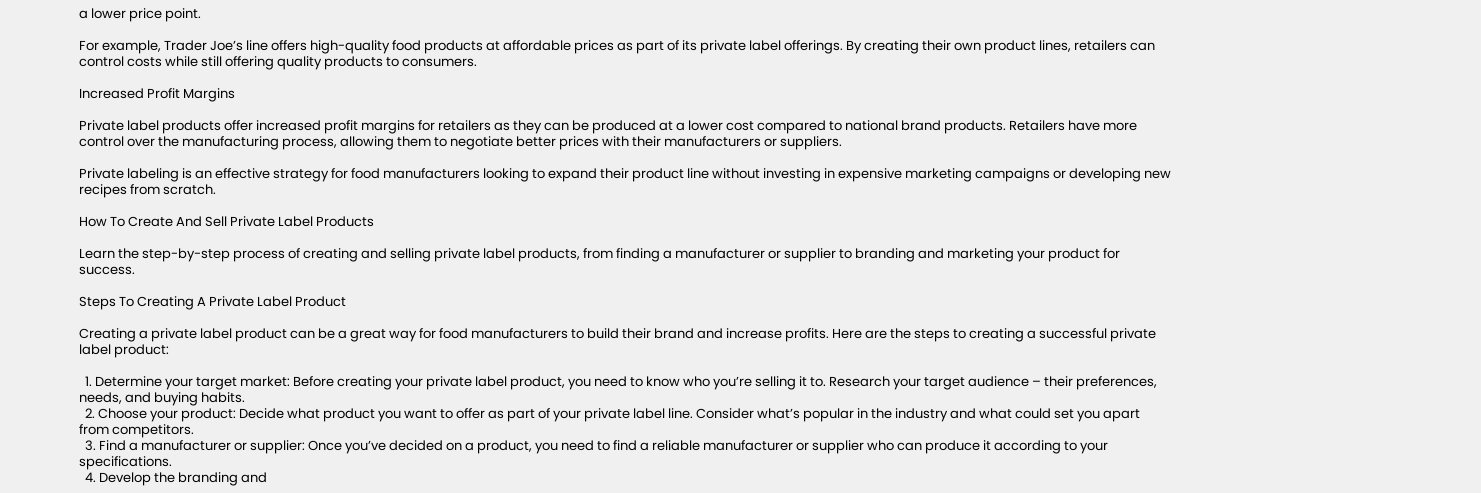a lower price point.

For example, Trader Joe’s line offers high-quality food products at affordable prices as part of its private label offerings. By creating their own product lines, retailers can control costs while still offering quality products to consumers.

Increased Profit Margins

Private label products offer increased profit margins for retailers as they can be produced at a lower cost compared to national brand products. Retailers have more control over the manufacturing process, allowing them to negotiate better prices with their manufacturers or suppliers.

Private labeling is an effective strategy for food manufacturers looking to expand their product line without investing in expensive marketing campaigns or developing new recipes from scratch.

How To Create And Sell Private Label Products

Learn the step-by-step process of creating and selling private label products, from finding a manufacturer or supplier to branding and marketing your product for success.

Steps To Creating A Private Label Product

Creating a private label product can be a great way for food manufacturers to build their brand and increase profits. Here are the steps to creating a successful private label product:

  1. Determine your target market: Before creating your private label product, you need to know who you’re selling it to. Research your target audience – their preferences, needs, and buying habits.
  2. Choose your product: Decide what product you want to offer as part of your private label line. Consider what’s popular in the industry and what could set you apart from competitors.
  3. Find a manufacturer or supplier: Once you’ve decided on a product, you need to find a reliable manufacturer or supplier who can produce it according to your specifications.
  4. Develop the branding and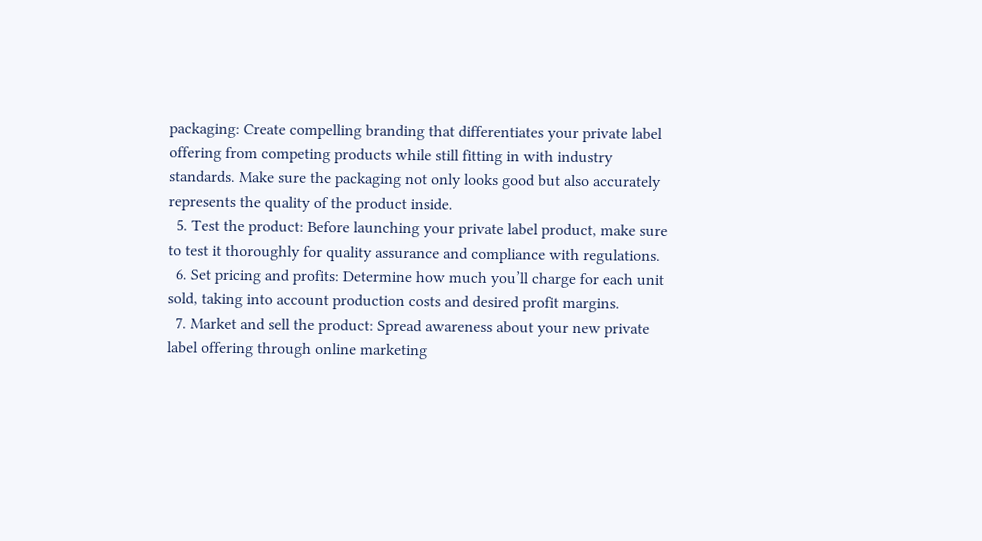packaging: Create compelling branding that differentiates your private label offering from competing products while still fitting in with industry standards. Make sure the packaging not only looks good but also accurately represents the quality of the product inside.
  5. Test the product: Before launching your private label product, make sure to test it thoroughly for quality assurance and compliance with regulations.
  6. Set pricing and profits: Determine how much you’ll charge for each unit sold, taking into account production costs and desired profit margins.
  7. Market and sell the product: Spread awareness about your new private label offering through online marketing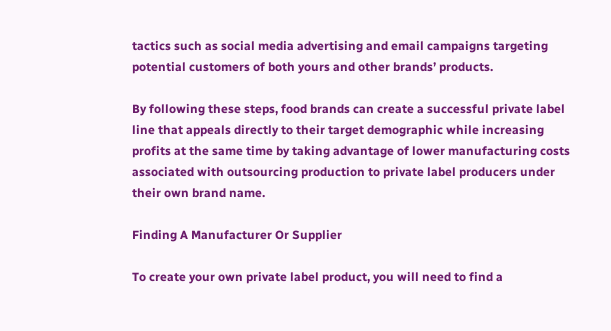tactics such as social media advertising and email campaigns targeting potential customers of both yours and other brands’ products.

By following these steps, food brands can create a successful private label line that appeals directly to their target demographic while increasing profits at the same time by taking advantage of lower manufacturing costs associated with outsourcing production to private label producers under their own brand name.

Finding A Manufacturer Or Supplier

To create your own private label product, you will need to find a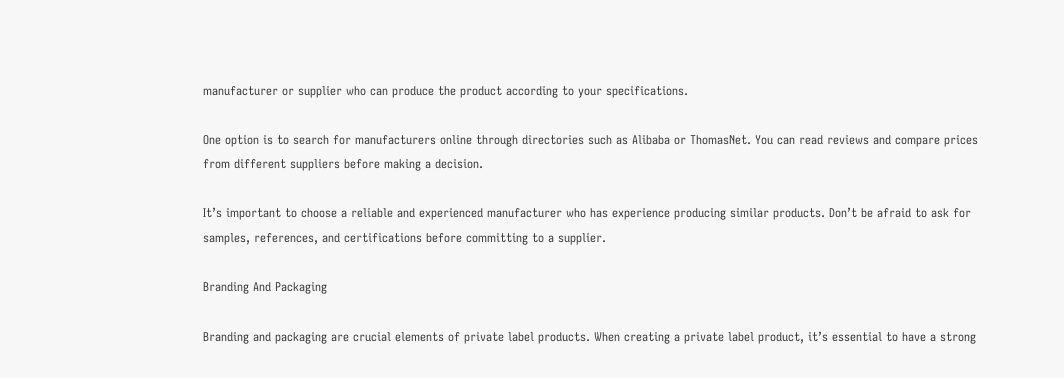manufacturer or supplier who can produce the product according to your specifications.

One option is to search for manufacturers online through directories such as Alibaba or ThomasNet. You can read reviews and compare prices from different suppliers before making a decision.

It’s important to choose a reliable and experienced manufacturer who has experience producing similar products. Don’t be afraid to ask for samples, references, and certifications before committing to a supplier.

Branding And Packaging

Branding and packaging are crucial elements of private label products. When creating a private label product, it’s essential to have a strong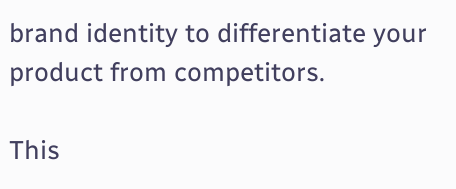brand identity to differentiate your product from competitors.

This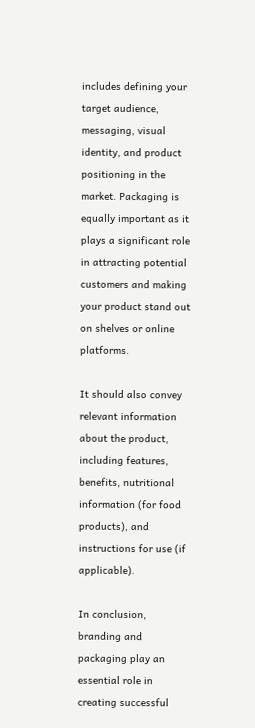includes defining your target audience, messaging, visual identity, and product positioning in the market. Packaging is equally important as it plays a significant role in attracting potential customers and making your product stand out on shelves or online platforms.

It should also convey relevant information about the product, including features, benefits, nutritional information (for food products), and instructions for use (if applicable).

In conclusion, branding and packaging play an essential role in creating successful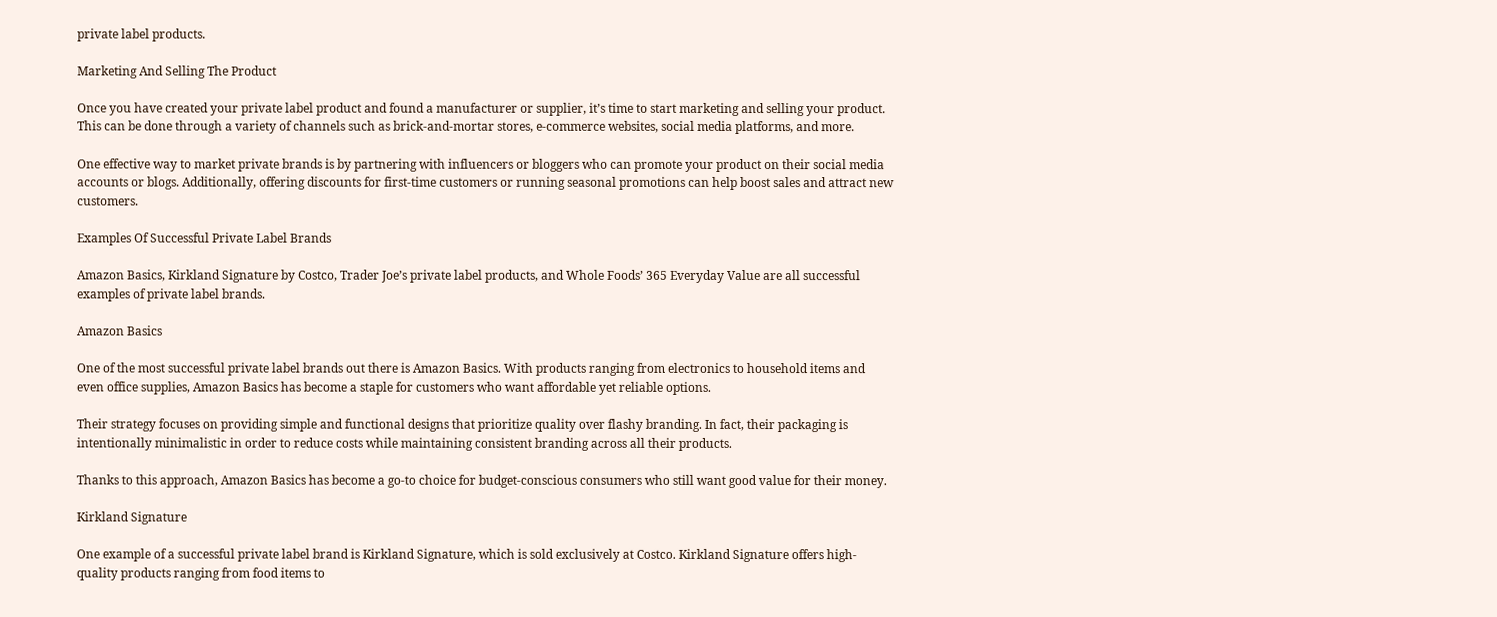private label products.

Marketing And Selling The Product

Once you have created your private label product and found a manufacturer or supplier, it’s time to start marketing and selling your product. This can be done through a variety of channels such as brick-and-mortar stores, e-commerce websites, social media platforms, and more.

One effective way to market private brands is by partnering with influencers or bloggers who can promote your product on their social media accounts or blogs. Additionally, offering discounts for first-time customers or running seasonal promotions can help boost sales and attract new customers.

Examples Of Successful Private Label Brands

Amazon Basics, Kirkland Signature by Costco, Trader Joe’s private label products, and Whole Foods’ 365 Everyday Value are all successful examples of private label brands.

Amazon Basics

One of the most successful private label brands out there is Amazon Basics. With products ranging from electronics to household items and even office supplies, Amazon Basics has become a staple for customers who want affordable yet reliable options.

Their strategy focuses on providing simple and functional designs that prioritize quality over flashy branding. In fact, their packaging is intentionally minimalistic in order to reduce costs while maintaining consistent branding across all their products.

Thanks to this approach, Amazon Basics has become a go-to choice for budget-conscious consumers who still want good value for their money.

Kirkland Signature

One example of a successful private label brand is Kirkland Signature, which is sold exclusively at Costco. Kirkland Signature offers high-quality products ranging from food items to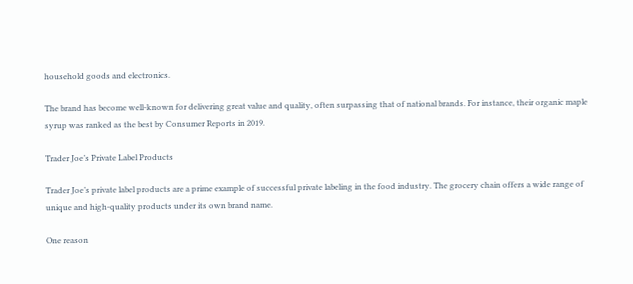household goods and electronics.

The brand has become well-known for delivering great value and quality, often surpassing that of national brands. For instance, their organic maple syrup was ranked as the best by Consumer Reports in 2019.

Trader Joe’s Private Label Products

Trader Joe’s private label products are a prime example of successful private labeling in the food industry. The grocery chain offers a wide range of unique and high-quality products under its own brand name.

One reason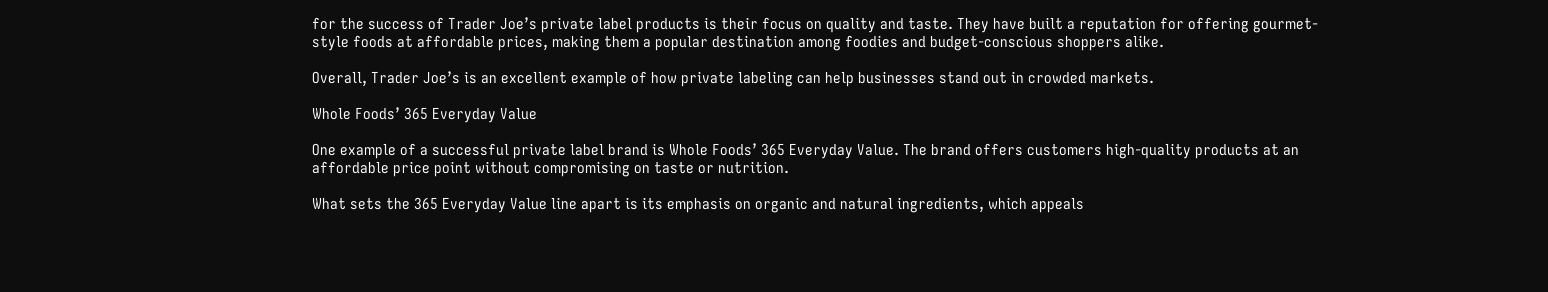for the success of Trader Joe’s private label products is their focus on quality and taste. They have built a reputation for offering gourmet-style foods at affordable prices, making them a popular destination among foodies and budget-conscious shoppers alike.

Overall, Trader Joe’s is an excellent example of how private labeling can help businesses stand out in crowded markets.

Whole Foods’ 365 Everyday Value

One example of a successful private label brand is Whole Foods’ 365 Everyday Value. The brand offers customers high-quality products at an affordable price point without compromising on taste or nutrition.

What sets the 365 Everyday Value line apart is its emphasis on organic and natural ingredients, which appeals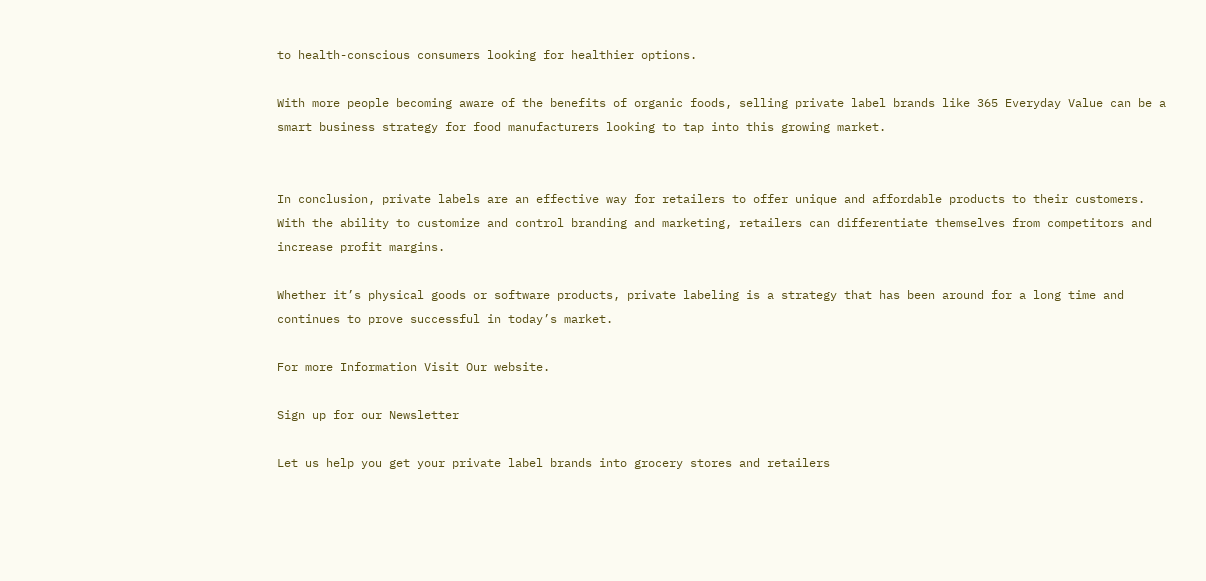to health-conscious consumers looking for healthier options.

With more people becoming aware of the benefits of organic foods, selling private label brands like 365 Everyday Value can be a smart business strategy for food manufacturers looking to tap into this growing market.


In conclusion, private labels are an effective way for retailers to offer unique and affordable products to their customers. With the ability to customize and control branding and marketing, retailers can differentiate themselves from competitors and increase profit margins.

Whether it’s physical goods or software products, private labeling is a strategy that has been around for a long time and continues to prove successful in today’s market.

For more Information Visit Our website.

Sign up for our Newsletter

Let us help you get your private label brands into grocery stores and retailers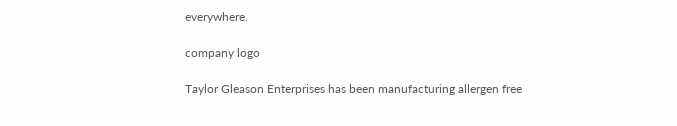everywhere.

company logo

Taylor Gleason Enterprises has been manufacturing allergen free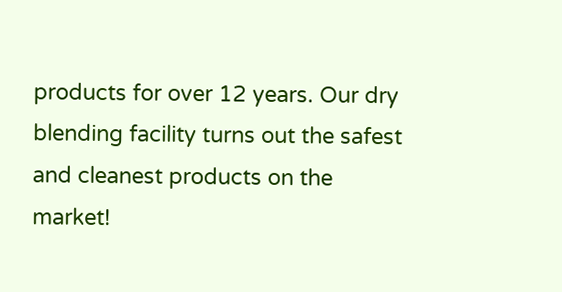products for over 12 years. Our dry blending facility turns out the safest and cleanest products on the market!